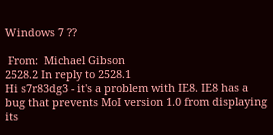Windows 7 ??

 From:  Michael Gibson
2528.2 In reply to 2528.1
Hi s7r83dg3 - it's a problem with IE8. IE8 has a bug that prevents MoI version 1.0 from displaying its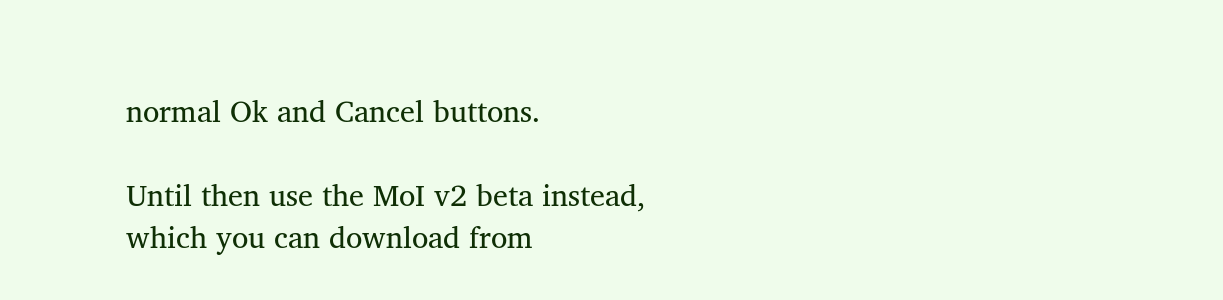normal Ok and Cancel buttons.

Until then use the MoI v2 beta instead, which you can download from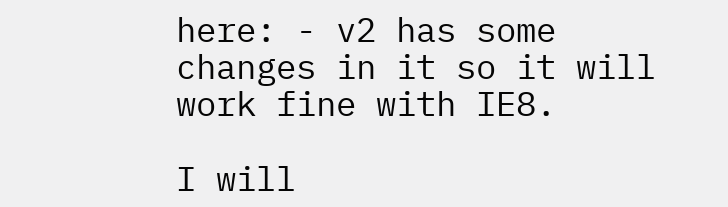here: - v2 has some changes in it so it will work fine with IE8.

I will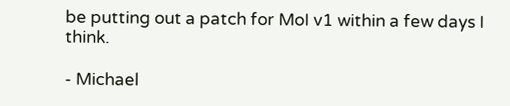be putting out a patch for MoI v1 within a few days I think.

- Michael